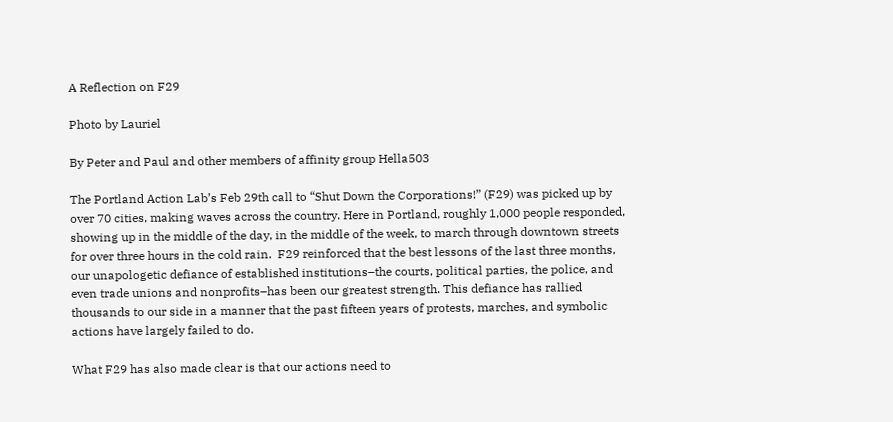A Reflection on F29

Photo by Lauriel

By Peter and Paul and other members of affinity group Hella503

The Portland Action Lab’s Feb 29th call to “Shut Down the Corporations!” (F29) was picked up by over 70 cities, making waves across the country. Here in Portland, roughly 1,000 people responded, showing up in the middle of the day, in the middle of the week, to march through downtown streets for over three hours in the cold rain.  F29 reinforced that the best lessons of the last three months, our unapologetic defiance of established institutions–the courts, political parties, the police, and even trade unions and nonprofits–has been our greatest strength. This defiance has rallied thousands to our side in a manner that the past fifteen years of protests, marches, and symbolic actions have largely failed to do.

What F29 has also made clear is that our actions need to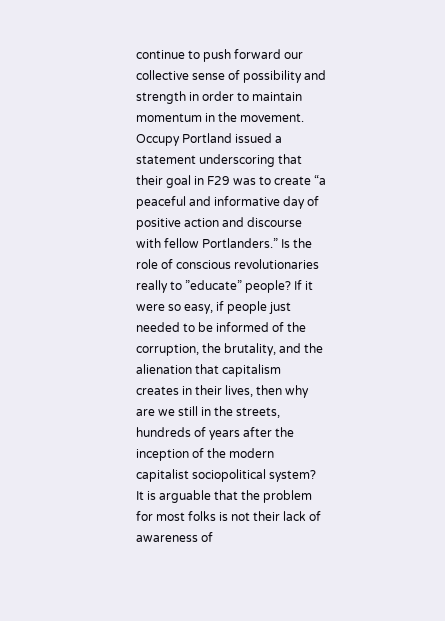continue to push forward our collective sense of possibility and strength in order to maintain momentum in the movement. Occupy Portland issued a statement underscoring that their goal in F29 was to create “a peaceful and informative day of positive action and discourse with fellow Portlanders.” Is the role of conscious revolutionaries really to ”educate” people? If it were so easy, if people just needed to be informed of the corruption, the brutality, and the alienation that capitalism creates in their lives, then why are we still in the streets, hundreds of years after the inception of the modern capitalist sociopolitical system? It is arguable that the problem for most folks is not their lack of awareness of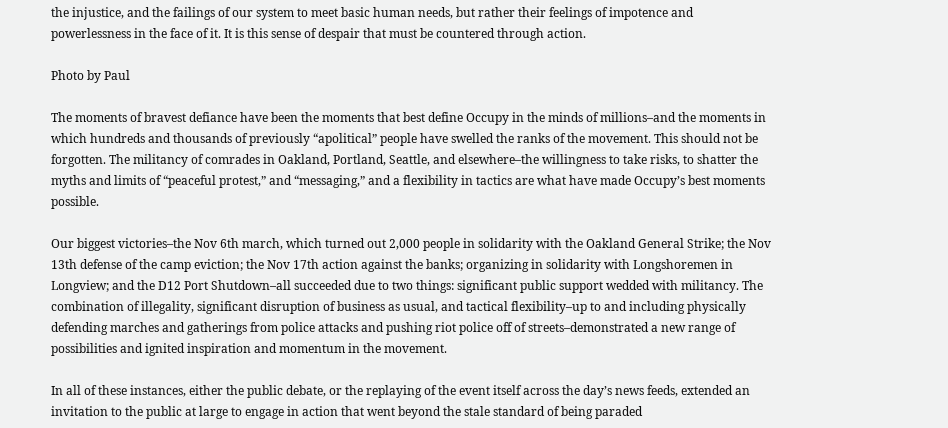the injustice, and the failings of our system to meet basic human needs, but rather their feelings of impotence and powerlessness in the face of it. It is this sense of despair that must be countered through action.

Photo by Paul

The moments of bravest defiance have been the moments that best define Occupy in the minds of millions–and the moments in which hundreds and thousands of previously “apolitical” people have swelled the ranks of the movement. This should not be forgotten. The militancy of comrades in Oakland, Portland, Seattle, and elsewhere–the willingness to take risks, to shatter the myths and limits of “peaceful protest,” and “messaging,” and a flexibility in tactics are what have made Occupy’s best moments possible.

Our biggest victories–the Nov 6th march, which turned out 2,000 people in solidarity with the Oakland General Strike; the Nov 13th defense of the camp eviction; the Nov 17th action against the banks; organizing in solidarity with Longshoremen in Longview; and the D12 Port Shutdown–all succeeded due to two things: significant public support wedded with militancy. The combination of illegality, significant disruption of business as usual, and tactical flexibility–up to and including physically defending marches and gatherings from police attacks and pushing riot police off of streets–demonstrated a new range of possibilities and ignited inspiration and momentum in the movement.

In all of these instances, either the public debate, or the replaying of the event itself across the day’s news feeds, extended an invitation to the public at large to engage in action that went beyond the stale standard of being paraded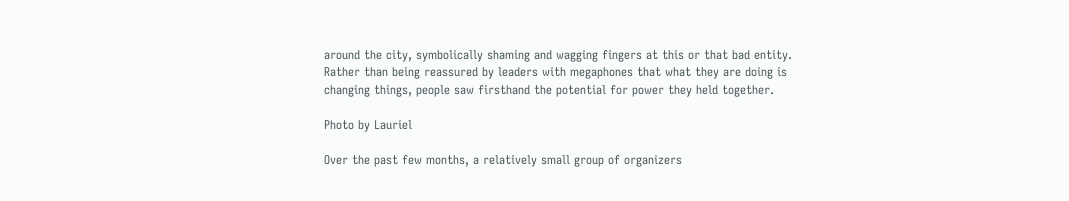around the city, symbolically shaming and wagging fingers at this or that bad entity.  Rather than being reassured by leaders with megaphones that what they are doing is changing things, people saw firsthand the potential for power they held together.

Photo by Lauriel

Over the past few months, a relatively small group of organizers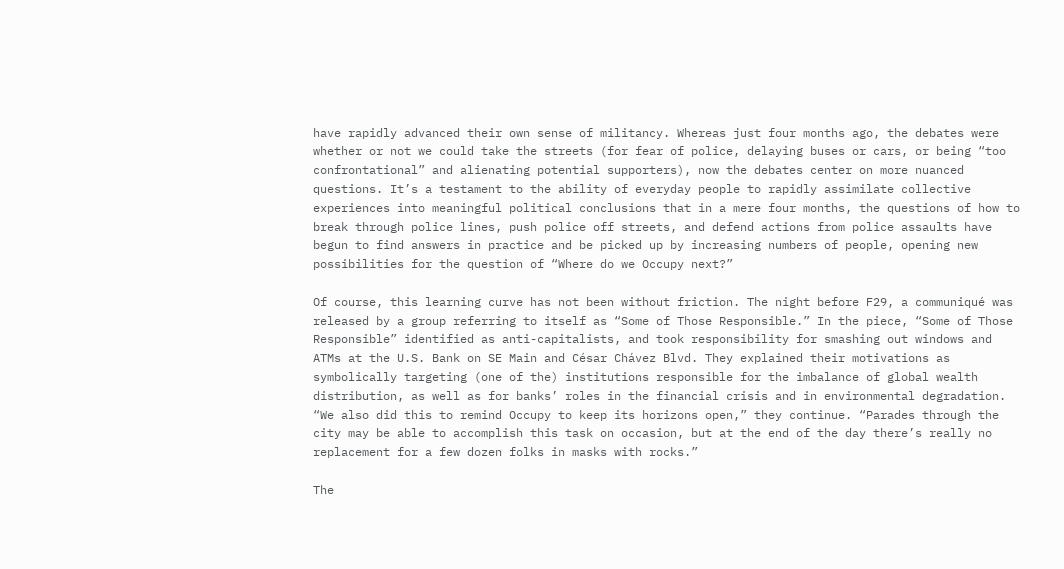have rapidly advanced their own sense of militancy. Whereas just four months ago, the debates were whether or not we could take the streets (for fear of police, delaying buses or cars, or being “too confrontational” and alienating potential supporters), now the debates center on more nuanced questions. It’s a testament to the ability of everyday people to rapidly assimilate collective experiences into meaningful political conclusions that in a mere four months, the questions of how to break through police lines, push police off streets, and defend actions from police assaults have begun to find answers in practice and be picked up by increasing numbers of people, opening new possibilities for the question of “Where do we Occupy next?”

Of course, this learning curve has not been without friction. The night before F29, a communiqué was released by a group referring to itself as “Some of Those Responsible.” In the piece, “Some of Those Responsible” identified as anti-capitalists, and took responsibility for smashing out windows and ATMs at the U.S. Bank on SE Main and César Chávez Blvd. They explained their motivations as symbolically targeting (one of the) institutions responsible for the imbalance of global wealth distribution, as well as for banks’ roles in the financial crisis and in environmental degradation. “We also did this to remind Occupy to keep its horizons open,” they continue. “Parades through the city may be able to accomplish this task on occasion, but at the end of the day there’s really no replacement for a few dozen folks in masks with rocks.”

The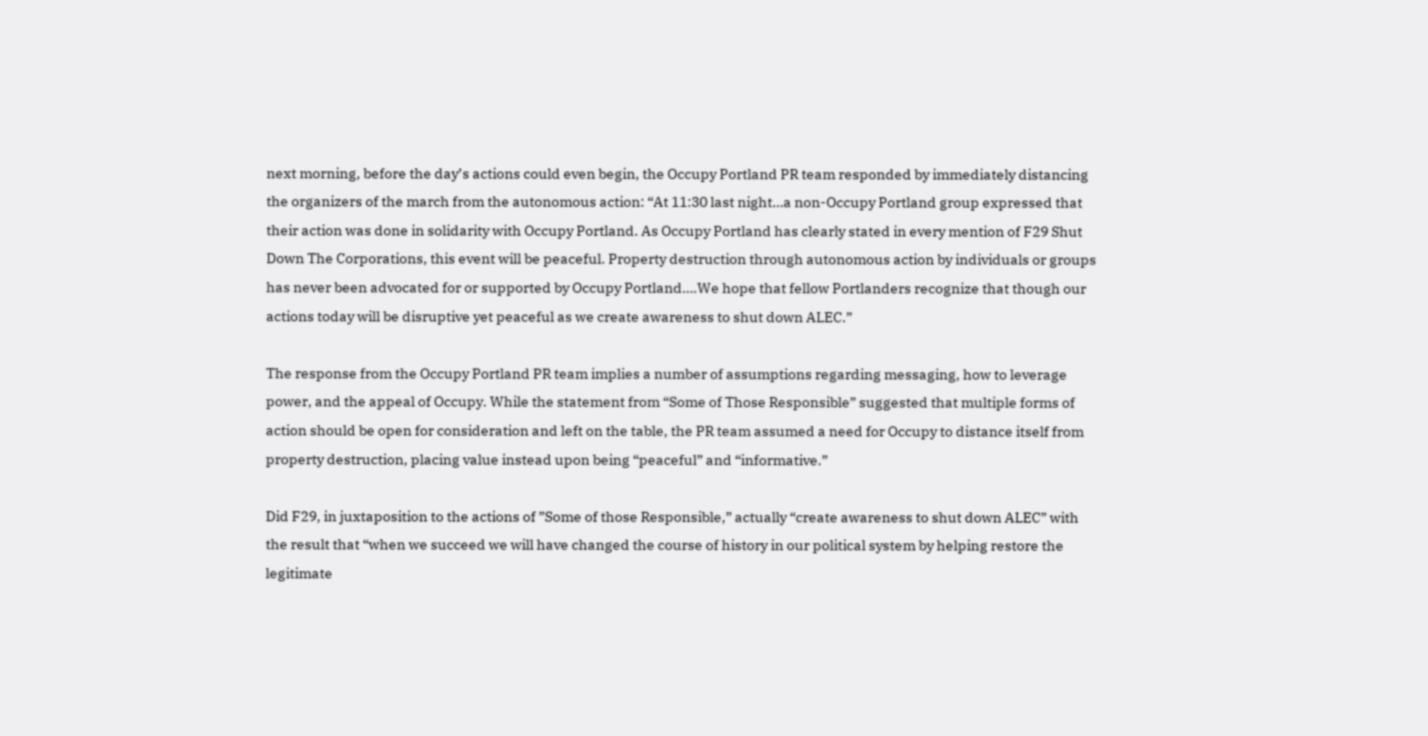next morning, before the day’s actions could even begin, the Occupy Portland PR team responded by immediately distancing the organizers of the march from the autonomous action: “At 11:30 last night…a non-Occupy Portland group expressed that their action was done in solidarity with Occupy Portland. As Occupy Portland has clearly stated in every mention of F29 Shut Down The Corporations, this event will be peaceful. Property destruction through autonomous action by individuals or groups has never been advocated for or supported by Occupy Portland….We hope that fellow Portlanders recognize that though our actions today will be disruptive yet peaceful as we create awareness to shut down ALEC.”

The response from the Occupy Portland PR team implies a number of assumptions regarding messaging, how to leverage power, and the appeal of Occupy. While the statement from “Some of Those Responsible” suggested that multiple forms of action should be open for consideration and left on the table, the PR team assumed a need for Occupy to distance itself from property destruction, placing value instead upon being “peaceful” and “informative.”

Did F29, in juxtaposition to the actions of ”Some of those Responsible,” actually “create awareness to shut down ALEC” with the result that “when we succeed we will have changed the course of history in our political system by helping restore the legitimate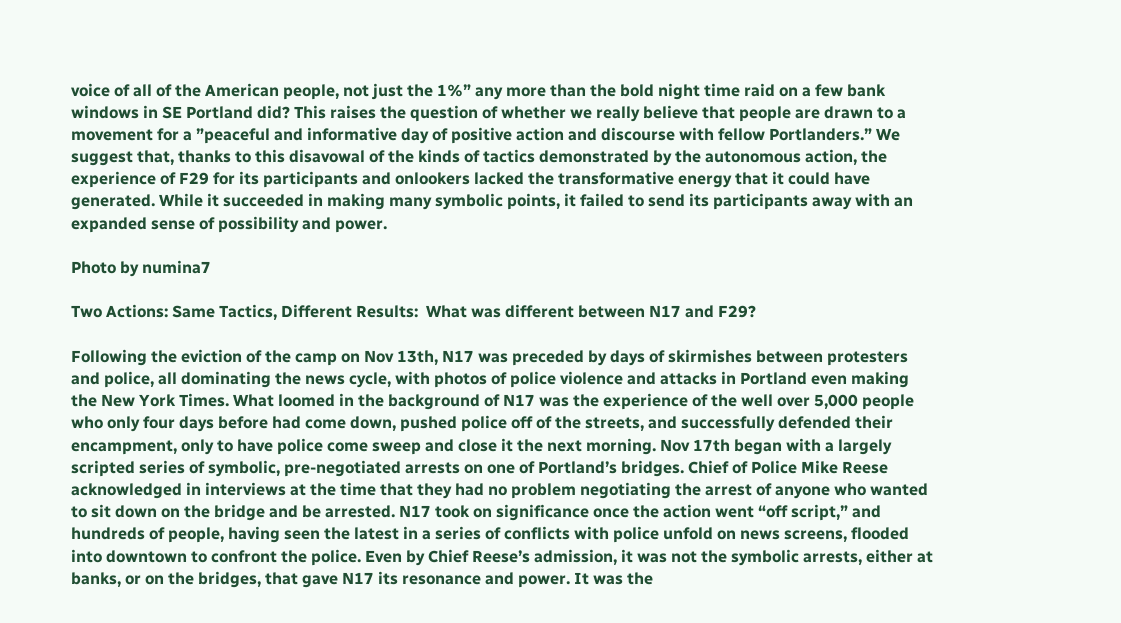voice of all of the American people, not just the 1%” any more than the bold night time raid on a few bank windows in SE Portland did? This raises the question of whether we really believe that people are drawn to a movement for a ”peaceful and informative day of positive action and discourse with fellow Portlanders.” We suggest that, thanks to this disavowal of the kinds of tactics demonstrated by the autonomous action, the experience of F29 for its participants and onlookers lacked the transformative energy that it could have generated. While it succeeded in making many symbolic points, it failed to send its participants away with an expanded sense of possibility and power.

Photo by numina7

Two Actions: Same Tactics, Different Results:  What was different between N17 and F29?

Following the eviction of the camp on Nov 13th, N17 was preceded by days of skirmishes between protesters and police, all dominating the news cycle, with photos of police violence and attacks in Portland even making the New York Times. What loomed in the background of N17 was the experience of the well over 5,000 people who only four days before had come down, pushed police off of the streets, and successfully defended their encampment, only to have police come sweep and close it the next morning. Nov 17th began with a largely scripted series of symbolic, pre-negotiated arrests on one of Portland’s bridges. Chief of Police Mike Reese acknowledged in interviews at the time that they had no problem negotiating the arrest of anyone who wanted to sit down on the bridge and be arrested. N17 took on significance once the action went “off script,” and hundreds of people, having seen the latest in a series of conflicts with police unfold on news screens, flooded into downtown to confront the police. Even by Chief Reese’s admission, it was not the symbolic arrests, either at banks, or on the bridges, that gave N17 its resonance and power. It was the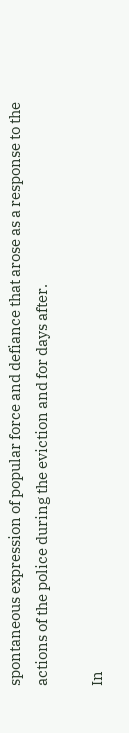spontaneous expression of popular force and defiance that arose as a response to the actions of the police during the eviction and for days after.

In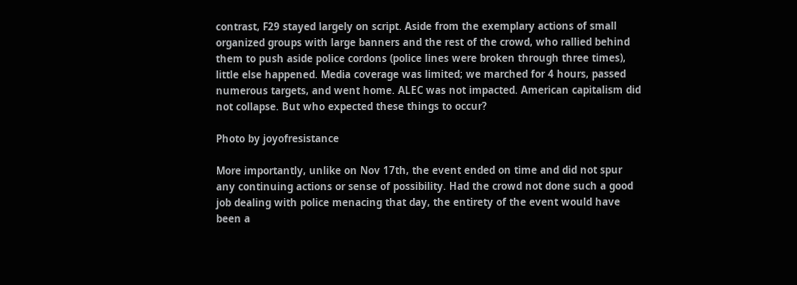contrast, F29 stayed largely on script. Aside from the exemplary actions of small organized groups with large banners and the rest of the crowd, who rallied behind them to push aside police cordons (police lines were broken through three times), little else happened. Media coverage was limited; we marched for 4 hours, passed numerous targets, and went home. ALEC was not impacted. American capitalism did not collapse. But who expected these things to occur?

Photo by joyofresistance

More importantly, unlike on Nov 17th, the event ended on time and did not spur any continuing actions or sense of possibility. Had the crowd not done such a good job dealing with police menacing that day, the entirety of the event would have been a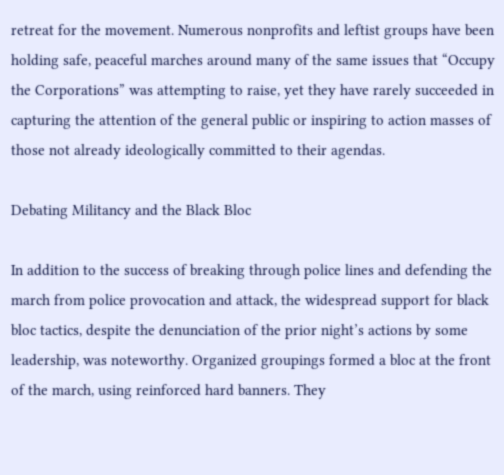retreat for the movement. Numerous nonprofits and leftist groups have been holding safe, peaceful marches around many of the same issues that “Occupy the Corporations” was attempting to raise, yet they have rarely succeeded in capturing the attention of the general public or inspiring to action masses of those not already ideologically committed to their agendas.

Debating Militancy and the Black Bloc

In addition to the success of breaking through police lines and defending the march from police provocation and attack, the widespread support for black bloc tactics, despite the denunciation of the prior night’s actions by some leadership, was noteworthy. Organized groupings formed a bloc at the front of the march, using reinforced hard banners. They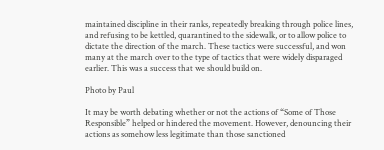maintained discipline in their ranks, repeatedly breaking through police lines, and refusing to be kettled, quarantined to the sidewalk, or to allow police to dictate the direction of the march. These tactics were successful, and won many at the march over to the type of tactics that were widely disparaged earlier. This was a success that we should build on.

Photo by Paul

It may be worth debating whether or not the actions of “Some of Those Responsible” helped or hindered the movement. However, denouncing their actions as somehow less legitimate than those sanctioned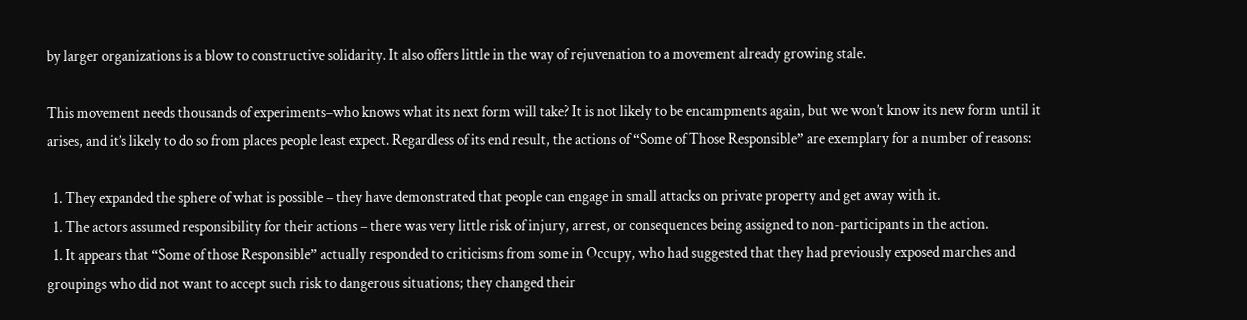by larger organizations is a blow to constructive solidarity. It also offers little in the way of rejuvenation to a movement already growing stale.

This movement needs thousands of experiments–who knows what its next form will take? It is not likely to be encampments again, but we won’t know its new form until it arises, and it’s likely to do so from places people least expect. Regardless of its end result, the actions of “Some of Those Responsible” are exemplary for a number of reasons:

  1. They expanded the sphere of what is possible – they have demonstrated that people can engage in small attacks on private property and get away with it.
  1. The actors assumed responsibility for their actions – there was very little risk of injury, arrest, or consequences being assigned to non-participants in the action.
  1. It appears that “Some of those Responsible” actually responded to criticisms from some in Occupy, who had suggested that they had previously exposed marches and groupings who did not want to accept such risk to dangerous situations; they changed their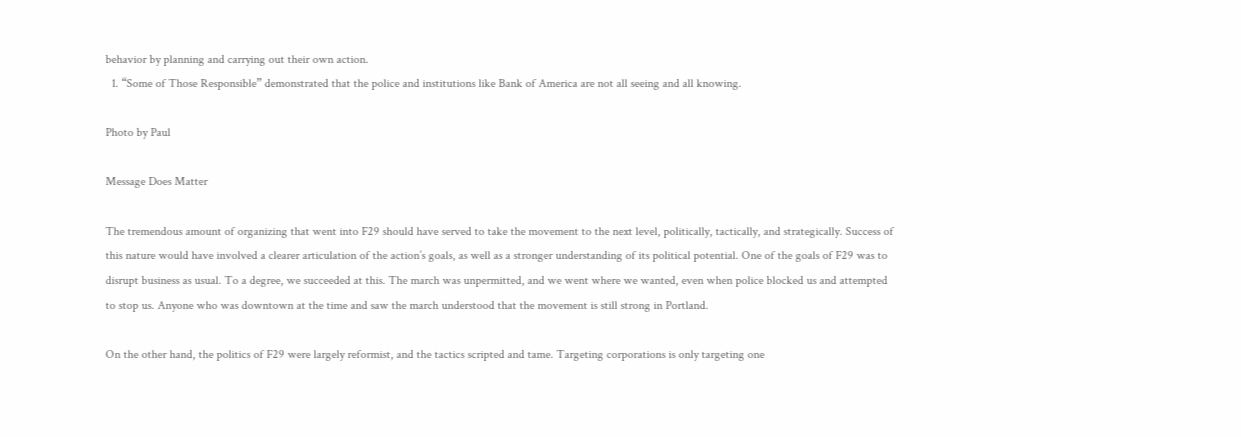behavior by planning and carrying out their own action.
  1. “Some of Those Responsible” demonstrated that the police and institutions like Bank of America are not all seeing and all knowing.

Photo by Paul

Message Does Matter

The tremendous amount of organizing that went into F29 should have served to take the movement to the next level, politically, tactically, and strategically. Success of this nature would have involved a clearer articulation of the action’s goals, as well as a stronger understanding of its political potential. One of the goals of F29 was to disrupt business as usual. To a degree, we succeeded at this. The march was unpermitted, and we went where we wanted, even when police blocked us and attempted to stop us. Anyone who was downtown at the time and saw the march understood that the movement is still strong in Portland.

On the other hand, the politics of F29 were largely reformist, and the tactics scripted and tame. Targeting corporations is only targeting one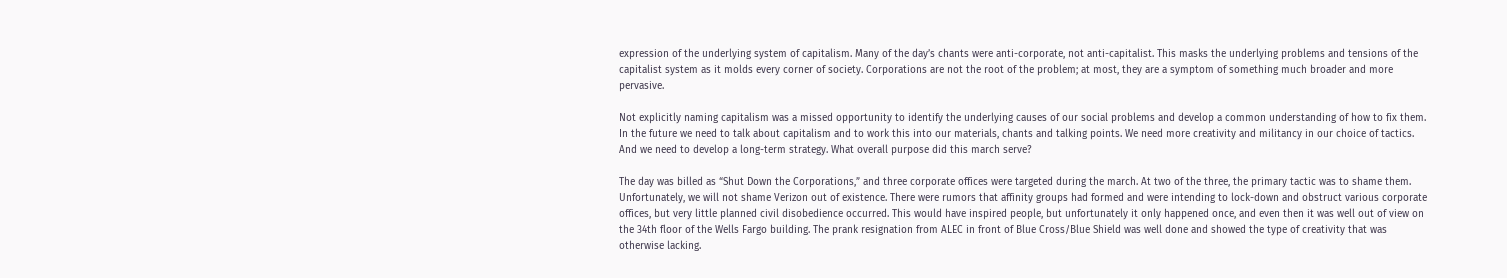expression of the underlying system of capitalism. Many of the day’s chants were anti-corporate, not anti-capitalist. This masks the underlying problems and tensions of the capitalist system as it molds every corner of society. Corporations are not the root of the problem; at most, they are a symptom of something much broader and more pervasive.

Not explicitly naming capitalism was a missed opportunity to identify the underlying causes of our social problems and develop a common understanding of how to fix them. In the future we need to talk about capitalism and to work this into our materials, chants and talking points. We need more creativity and militancy in our choice of tactics. And we need to develop a long-term strategy. What overall purpose did this march serve?

The day was billed as “Shut Down the Corporations,” and three corporate offices were targeted during the march. At two of the three, the primary tactic was to shame them. Unfortunately, we will not shame Verizon out of existence. There were rumors that affinity groups had formed and were intending to lock-down and obstruct various corporate offices, but very little planned civil disobedience occurred. This would have inspired people, but unfortunately it only happened once, and even then it was well out of view on the 34th floor of the Wells Fargo building. The prank resignation from ALEC in front of Blue Cross/Blue Shield was well done and showed the type of creativity that was otherwise lacking.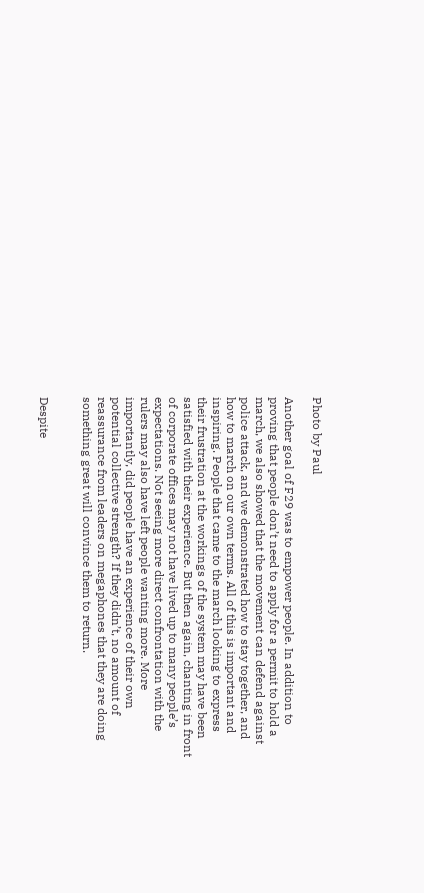Photo by Paul

Another goal of F29 was to empower people. In addition to proving that people don’t need to apply for a permit to hold a march, we also showed that the movement can defend against police attack, and we demonstrated how to stay together, and how to march on our own terms. All of this is important and inspiring. People that came to the march looking to express their frustration at the workings of the system may have been satisfied with their experience. But then again, chanting in front of corporate offices may not have lived up to many people’s expectations. Not seeing more direct confrontation with the rulers may also have left people wanting more. More importantly, did people have an experience of their own potential collective strength? If they didn’t, no amount of reassurance from leaders on megaphones that they are doing something great will convince them to return.


Despite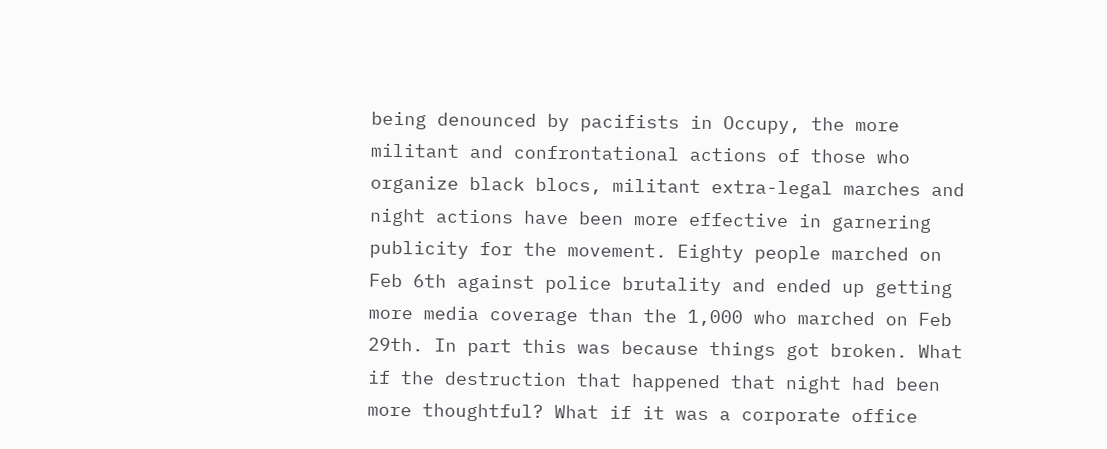being denounced by pacifists in Occupy, the more militant and confrontational actions of those who organize black blocs, militant extra-legal marches and night actions have been more effective in garnering publicity for the movement. Eighty people marched on Feb 6th against police brutality and ended up getting more media coverage than the 1,000 who marched on Feb 29th. In part this was because things got broken. What if the destruction that happened that night had been more thoughtful? What if it was a corporate office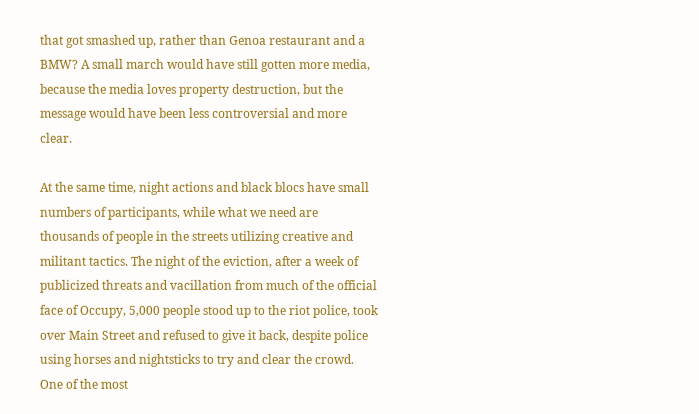that got smashed up, rather than Genoa restaurant and a BMW? A small march would have still gotten more media, because the media loves property destruction, but the message would have been less controversial and more clear.

At the same time, night actions and black blocs have small numbers of participants, while what we need are thousands of people in the streets utilizing creative and militant tactics. The night of the eviction, after a week of publicized threats and vacillation from much of the official face of Occupy, 5,000 people stood up to the riot police, took over Main Street and refused to give it back, despite police using horses and nightsticks to try and clear the crowd. One of the most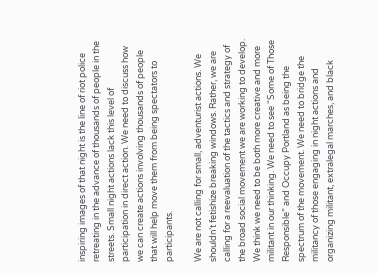inspiring images of that night is the line of riot police retreating in the advance of thousands of people in the streets. Small night actions lack this level of participation in direct action. We need to discuss how we can create actions involving thousands of people that will help move them from being spectators to participants.

We are not calling for small, adventurist actions. We shouldn’t fetishize breaking windows. Rather, we are calling for a reevaluation of the tactics and strategy of the broad social movement we are working to develop. We think we need to be both more creative and more militant in our thinking. We need to see “Some of Those Responsible” and Occupy Portland as being the spectrum of the movement. We need to bridge the militancy of those engaging in night actions and organizing militant, extralegal marches, and black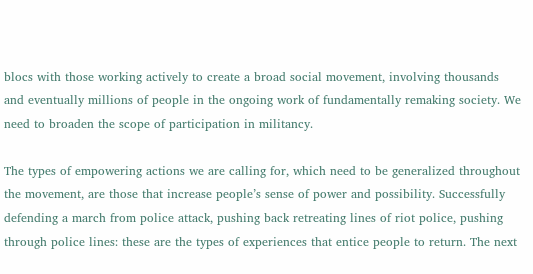blocs with those working actively to create a broad social movement, involving thousands and eventually millions of people in the ongoing work of fundamentally remaking society. We need to broaden the scope of participation in militancy.

The types of empowering actions we are calling for, which need to be generalized throughout the movement, are those that increase people’s sense of power and possibility. Successfully defending a march from police attack, pushing back retreating lines of riot police, pushing through police lines: these are the types of experiences that entice people to return. The next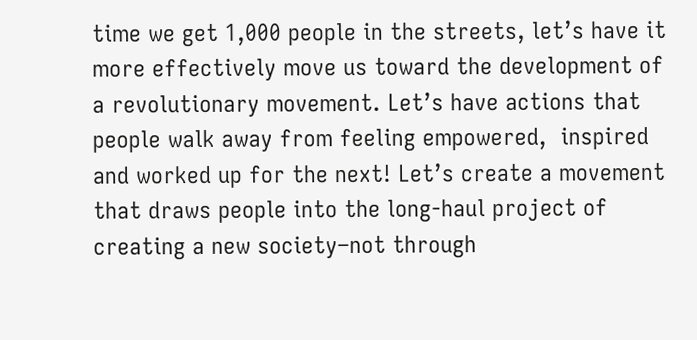time we get 1,000 people in the streets, let’s have it more effectively move us toward the development of a revolutionary movement. Let’s have actions that people walk away from feeling empowered,  inspired and worked up for the next! Let’s create a movement that draws people into the long-haul project of creating a new society–not through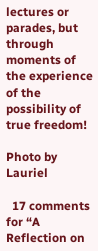lectures or parades, but through moments of the experience of the possibility of true freedom!

Photo by Lauriel

  17 comments for “A Reflection on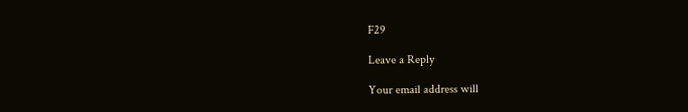F29

Leave a Reply

Your email address will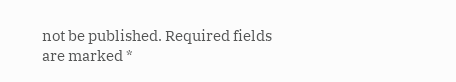not be published. Required fields are marked *